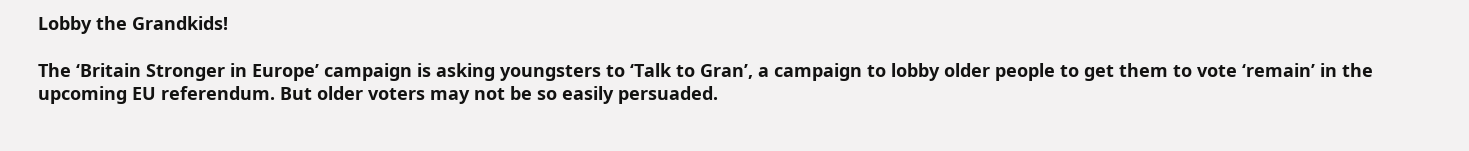Lobby the Grandkids!

The ‘Britain Stronger in Europe’ campaign is asking youngsters to ‘Talk to Gran’, a campaign to lobby older people to get them to vote ‘remain’ in the upcoming EU referendum. But older voters may not be so easily persuaded.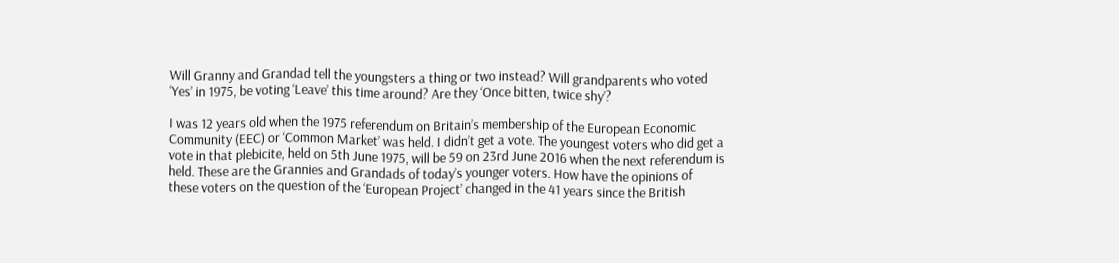Will Granny and Grandad tell the youngsters a thing or two instead? Will grandparents who voted ‘Yes’ in 1975, be voting ‘Leave’ this time around? Are they ‘Once bitten, twice shy’?

I was 12 years old when the 1975 referendum on Britain’s membership of the European Economic Community (EEC) or ‘Common Market’ was held. I didn’t get a vote. The youngest voters who did get a vote in that plebicite, held on 5th June 1975, will be 59 on 23rd June 2016 when the next referendum is held. These are the Grannies and Grandads of today’s younger voters. How have the opinions of these voters on the question of the ‘European Project’ changed in the 41 years since the British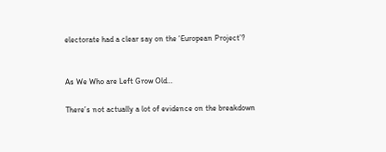electorate had a clear say on the ‘European Project’?


As We Who are Left Grow Old…

There’s not actually a lot of evidence on the breakdown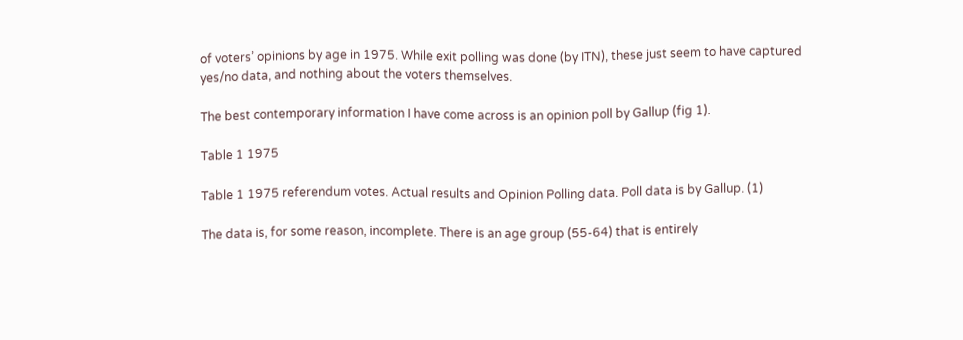of voters’ opinions by age in 1975. While exit polling was done (by ITN), these just seem to have captured yes/no data, and nothing about the voters themselves.

The best contemporary information I have come across is an opinion poll by Gallup (fig 1).

Table 1 1975

Table 1 1975 referendum votes. Actual results and Opinion Polling data. Poll data is by Gallup. (1)

The data is, for some reason, incomplete. There is an age group (55-64) that is entirely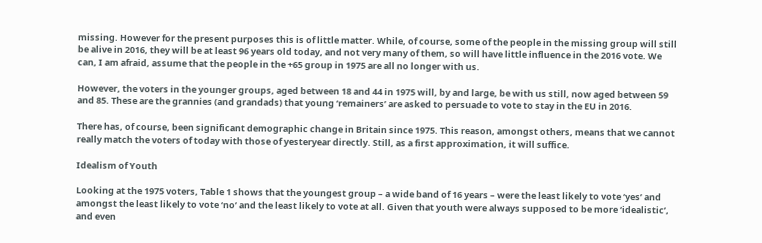missing. However for the present purposes this is of little matter. While, of course, some of the people in the missing group will still be alive in 2016, they will be at least 96 years old today, and not very many of them, so will have little influence in the 2016 vote. We can, I am afraid, assume that the people in the +65 group in 1975 are all no longer with us.

However, the voters in the younger groups, aged between 18 and 44 in 1975 will, by and large, be with us still, now aged between 59 and 85. These are the grannies (and grandads) that young ‘remainers’ are asked to persuade to vote to stay in the EU in 2016.

There has, of course, been significant demographic change in Britain since 1975. This reason, amongst others, means that we cannot really match the voters of today with those of yesteryear directly. Still, as a first approximation, it will suffice.

Idealism of Youth

Looking at the 1975 voters, Table 1 shows that the youngest group – a wide band of 16 years – were the least likely to vote ‘yes’ and amongst the least likely to vote ‘no’ and the least likely to vote at all. Given that youth were always supposed to be more ‘idealistic’, and even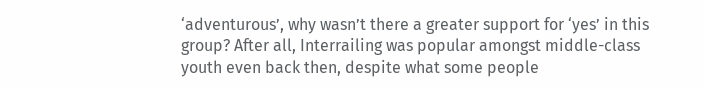‘adventurous’, why wasn’t there a greater support for ‘yes’ in this group? After all, Interrailing was popular amongst middle-class youth even back then, despite what some people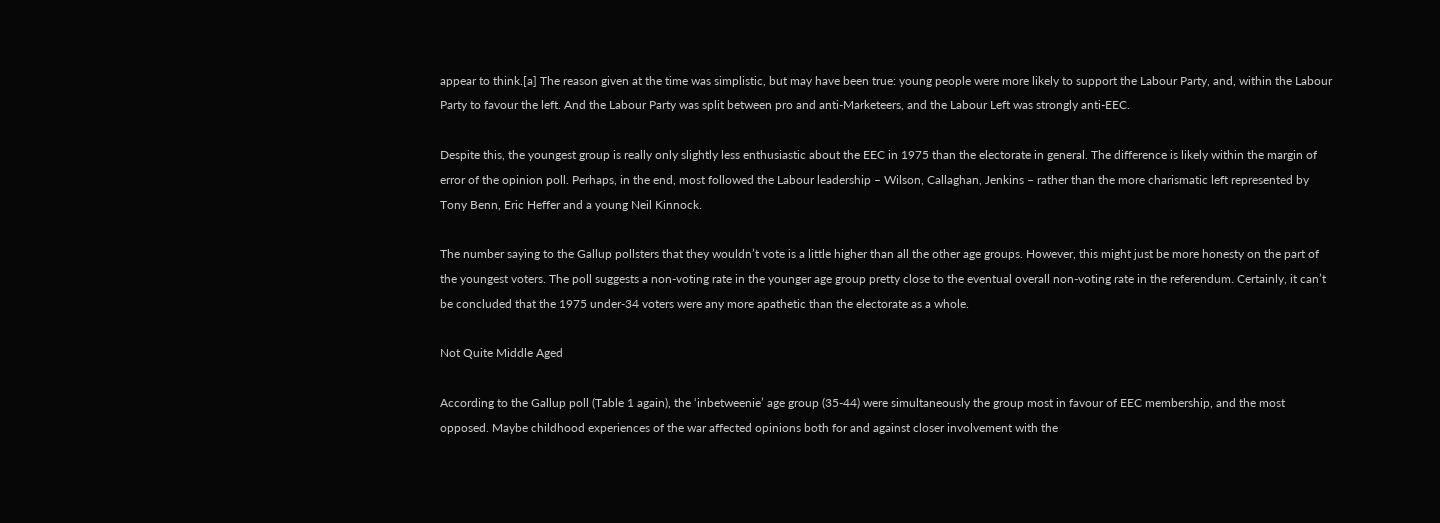appear to think.[a] The reason given at the time was simplistic, but may have been true: young people were more likely to support the Labour Party, and, within the Labour Party to favour the left. And the Labour Party was split between pro and anti-Marketeers, and the Labour Left was strongly anti-EEC.

Despite this, the youngest group is really only slightly less enthusiastic about the EEC in 1975 than the electorate in general. The difference is likely within the margin of error of the opinion poll. Perhaps, in the end, most followed the Labour leadership – Wilson, Callaghan, Jenkins – rather than the more charismatic left represented by Tony Benn, Eric Heffer and a young Neil Kinnock.

The number saying to the Gallup pollsters that they wouldn’t vote is a little higher than all the other age groups. However, this might just be more honesty on the part of the youngest voters. The poll suggests a non-voting rate in the younger age group pretty close to the eventual overall non-voting rate in the referendum. Certainly, it can’t be concluded that the 1975 under-34 voters were any more apathetic than the electorate as a whole.

Not Quite Middle Aged

According to the Gallup poll (Table 1 again), the ‘inbetweenie’ age group (35-44) were simultaneously the group most in favour of EEC membership, and the most opposed. Maybe childhood experiences of the war affected opinions both for and against closer involvement with the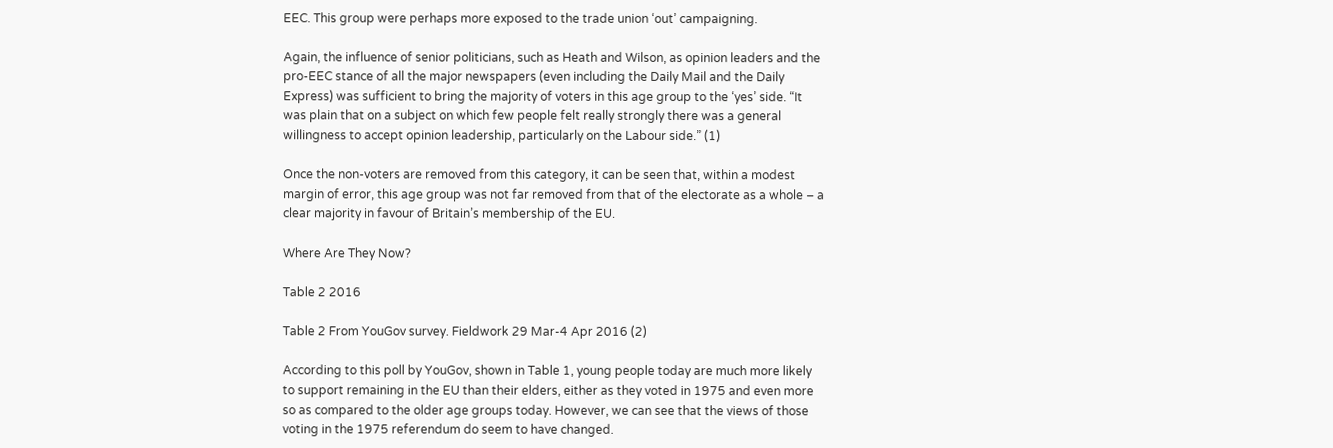EEC. This group were perhaps more exposed to the trade union ‘out’ campaigning.

Again, the influence of senior politicians, such as Heath and Wilson, as opinion leaders and the pro-EEC stance of all the major newspapers (even including the Daily Mail and the Daily Express) was sufficient to bring the majority of voters in this age group to the ‘yes’ side. “It was plain that on a subject on which few people felt really strongly there was a general willingness to accept opinion leadership, particularly on the Labour side.” (1)

Once the non-voters are removed from this category, it can be seen that, within a modest margin of error, this age group was not far removed from that of the electorate as a whole – a clear majority in favour of Britain’s membership of the EU.

Where Are They Now?

Table 2 2016

Table 2 From YouGov survey. Fieldwork 29 Mar-4 Apr 2016 (2)

According to this poll by YouGov, shown in Table 1, young people today are much more likely to support remaining in the EU than their elders, either as they voted in 1975 and even more so as compared to the older age groups today. However, we can see that the views of those voting in the 1975 referendum do seem to have changed.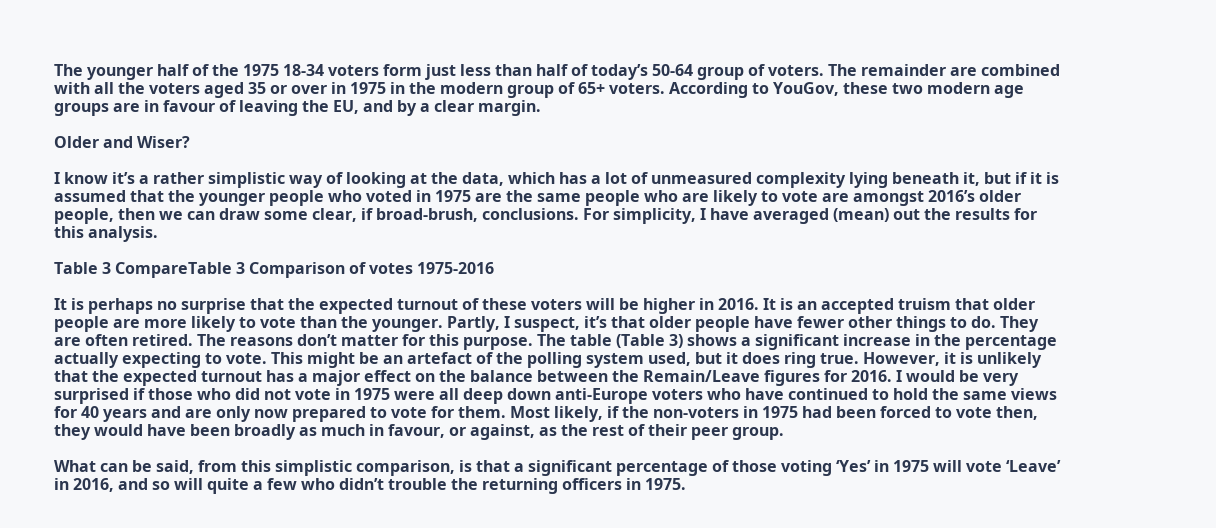The younger half of the 1975 18-34 voters form just less than half of today’s 50-64 group of voters. The remainder are combined with all the voters aged 35 or over in 1975 in the modern group of 65+ voters. According to YouGov, these two modern age groups are in favour of leaving the EU, and by a clear margin.

Older and Wiser?

I know it’s a rather simplistic way of looking at the data, which has a lot of unmeasured complexity lying beneath it, but if it is assumed that the younger people who voted in 1975 are the same people who are likely to vote are amongst 2016’s older people, then we can draw some clear, if broad-brush, conclusions. For simplicity, I have averaged (mean) out the results for this analysis.

Table 3 CompareTable 3 Comparison of votes 1975-2016

It is perhaps no surprise that the expected turnout of these voters will be higher in 2016. It is an accepted truism that older people are more likely to vote than the younger. Partly, I suspect, it’s that older people have fewer other things to do. They are often retired. The reasons don’t matter for this purpose. The table (Table 3) shows a significant increase in the percentage actually expecting to vote. This might be an artefact of the polling system used, but it does ring true. However, it is unlikely that the expected turnout has a major effect on the balance between the Remain/Leave figures for 2016. I would be very surprised if those who did not vote in 1975 were all deep down anti-Europe voters who have continued to hold the same views for 40 years and are only now prepared to vote for them. Most likely, if the non-voters in 1975 had been forced to vote then, they would have been broadly as much in favour, or against, as the rest of their peer group.

What can be said, from this simplistic comparison, is that a significant percentage of those voting ‘Yes’ in 1975 will vote ‘Leave’ in 2016, and so will quite a few who didn’t trouble the returning officers in 1975.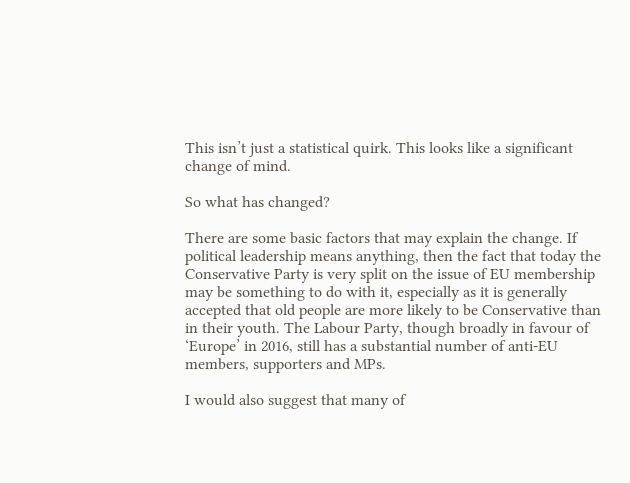This isn’t just a statistical quirk. This looks like a significant change of mind.

So what has changed?

There are some basic factors that may explain the change. If political leadership means anything, then the fact that today the Conservative Party is very split on the issue of EU membership may be something to do with it, especially as it is generally accepted that old people are more likely to be Conservative than in their youth. The Labour Party, though broadly in favour of ‘Europe’ in 2016, still has a substantial number of anti-EU members, supporters and MPs.

I would also suggest that many of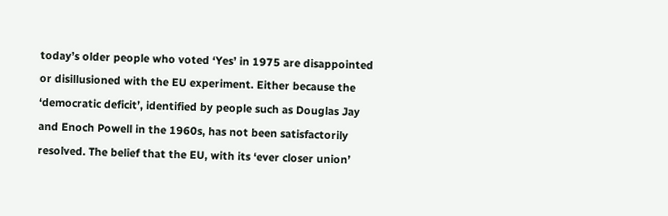today’s older people who voted ‘Yes’ in 1975 are disappointed or disillusioned with the EU experiment. Either because the ‘democratic deficit’, identified by people such as Douglas Jay and Enoch Powell in the 1960s, has not been satisfactorily resolved. The belief that the EU, with its ‘ever closer union’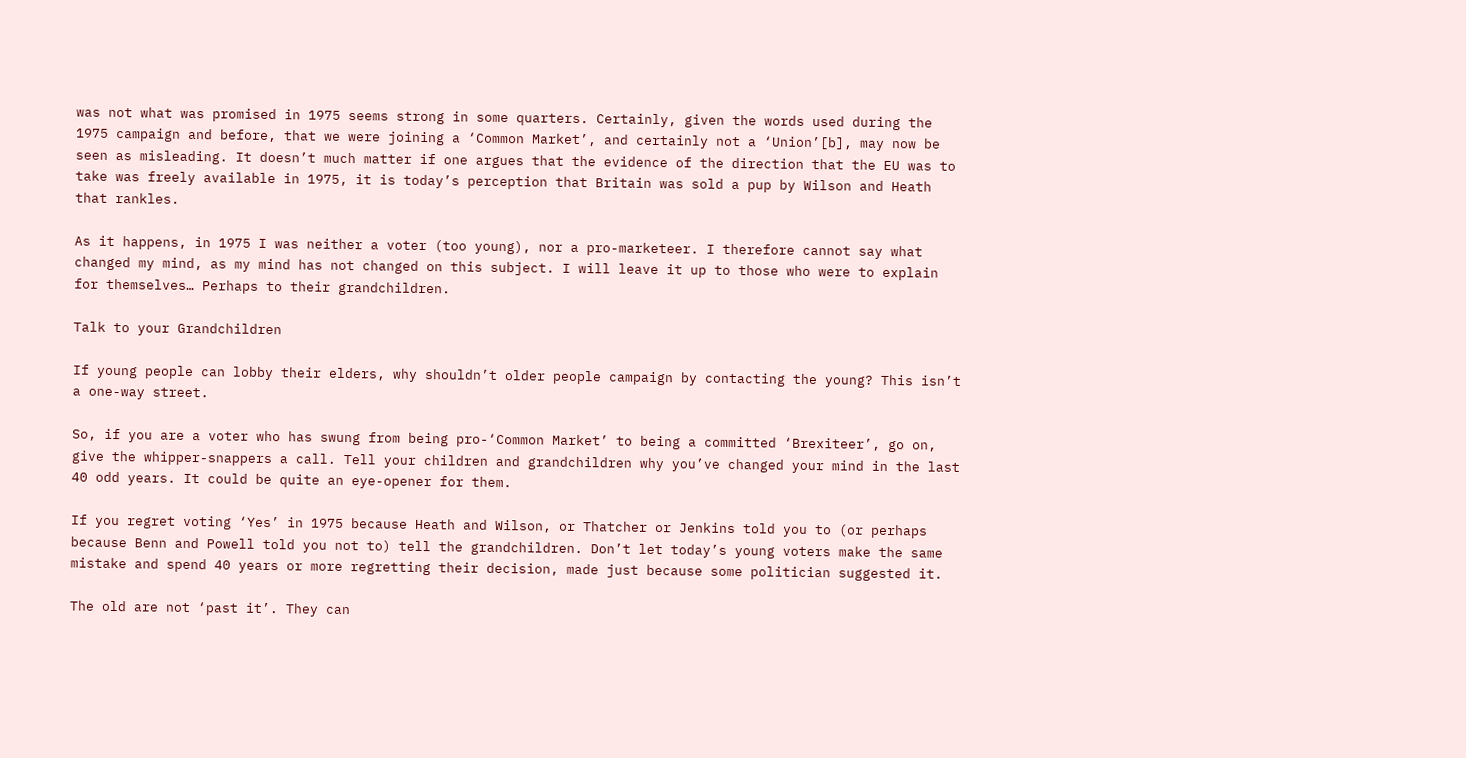was not what was promised in 1975 seems strong in some quarters. Certainly, given the words used during the 1975 campaign and before, that we were joining a ‘Common Market’, and certainly not a ‘Union’[b], may now be seen as misleading. It doesn’t much matter if one argues that the evidence of the direction that the EU was to take was freely available in 1975, it is today’s perception that Britain was sold a pup by Wilson and Heath that rankles.

As it happens, in 1975 I was neither a voter (too young), nor a pro-marketeer. I therefore cannot say what changed my mind, as my mind has not changed on this subject. I will leave it up to those who were to explain for themselves… Perhaps to their grandchildren.

Talk to your Grandchildren

If young people can lobby their elders, why shouldn’t older people campaign by contacting the young? This isn’t a one-way street.

So, if you are a voter who has swung from being pro-‘Common Market’ to being a committed ‘Brexiteer’, go on, give the whipper-snappers a call. Tell your children and grandchildren why you’ve changed your mind in the last 40 odd years. It could be quite an eye-opener for them.

If you regret voting ‘Yes’ in 1975 because Heath and Wilson, or Thatcher or Jenkins told you to (or perhaps because Benn and Powell told you not to) tell the grandchildren. Don’t let today’s young voters make the same mistake and spend 40 years or more regretting their decision, made just because some politician suggested it.

The old are not ‘past it’. They can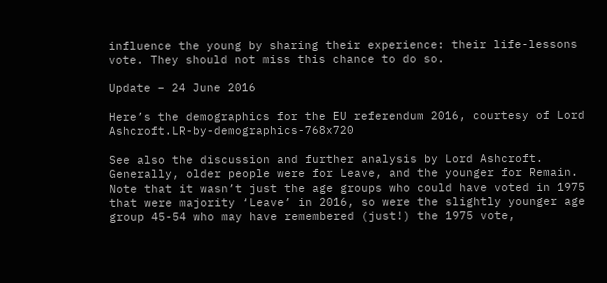influence the young by sharing their experience: their life-lessons vote. They should not miss this chance to do so.

Update – 24 June 2016

Here’s the demographics for the EU referendum 2016, courtesy of Lord Ashcroft.LR-by-demographics-768x720

See also the discussion and further analysis by Lord Ashcroft. Generally, older people were for Leave, and the younger for Remain. Note that it wasn’t just the age groups who could have voted in 1975 that were majority ‘Leave’ in 2016, so were the slightly younger age group 45-54 who may have remembered (just!) the 1975 vote,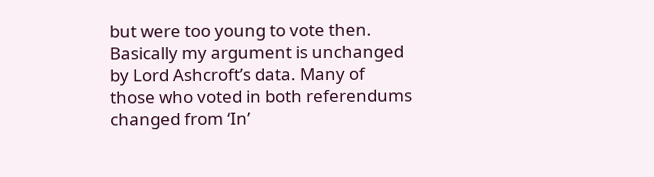but were too young to vote then. Basically my argument is unchanged by Lord Ashcroft’s data. Many of those who voted in both referendums changed from ‘In’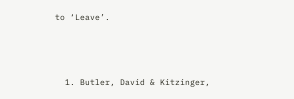to ‘Leave’.



  1. Butler, David & Kitzinger,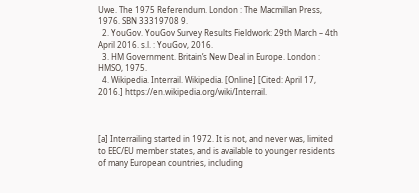Uwe. The 1975 Referendum. London : The Macmillan Press, 1976. SBN 33319708 9.
  2. YouGov. YouGov Survey Results Fieldwork: 29th March – 4th April 2016. s.l. : YouGov, 2016.
  3. HM Government. Britain’s New Deal in Europe. London : HMSO, 1975.
  4. Wikipedia. Interrail. Wikipedia. [Online] [Cited: April 17, 2016.] https://en.wikipedia.org/wiki/Interrail.



[a] Interrailing started in 1972. It is not, and never was, limited to EEC/EU member states, and is available to younger residents of many European countries, including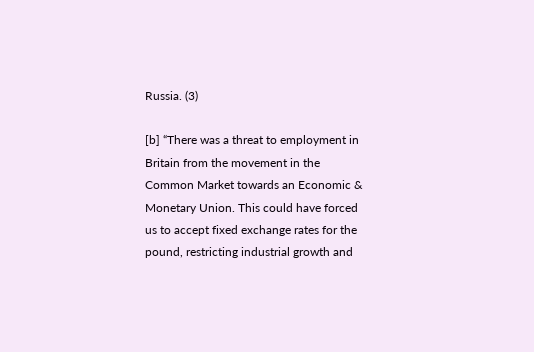Russia. (3)

[b] “There was a threat to employment in Britain from the movement in the Common Market towards an Economic & Monetary Union. This could have forced us to accept fixed exchange rates for the pound, restricting industrial growth and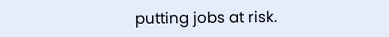putting jobs at risk.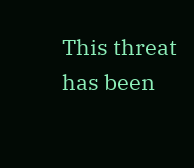This threat has been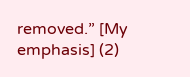removed.” [My emphasis] (2)